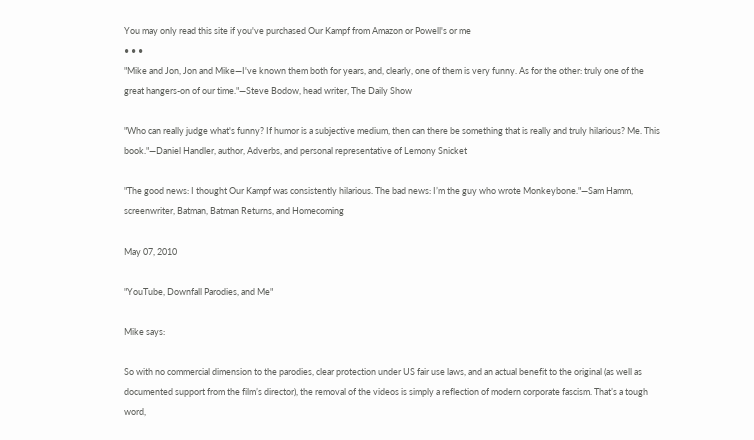You may only read this site if you've purchased Our Kampf from Amazon or Powell's or me
• • •
"Mike and Jon, Jon and Mike—I've known them both for years, and, clearly, one of them is very funny. As for the other: truly one of the great hangers-on of our time."—Steve Bodow, head writer, The Daily Show

"Who can really judge what's funny? If humor is a subjective medium, then can there be something that is really and truly hilarious? Me. This book."—Daniel Handler, author, Adverbs, and personal representative of Lemony Snicket

"The good news: I thought Our Kampf was consistently hilarious. The bad news: I’m the guy who wrote Monkeybone."—Sam Hamm, screenwriter, Batman, Batman Returns, and Homecoming

May 07, 2010

"YouTube, Downfall Parodies, and Me"

Mike says:

So with no commercial dimension to the parodies, clear protection under US fair use laws, and an actual benefit to the original (as well as documented support from the film’s director), the removal of the videos is simply a reflection of modern corporate fascism. That’s a tough word,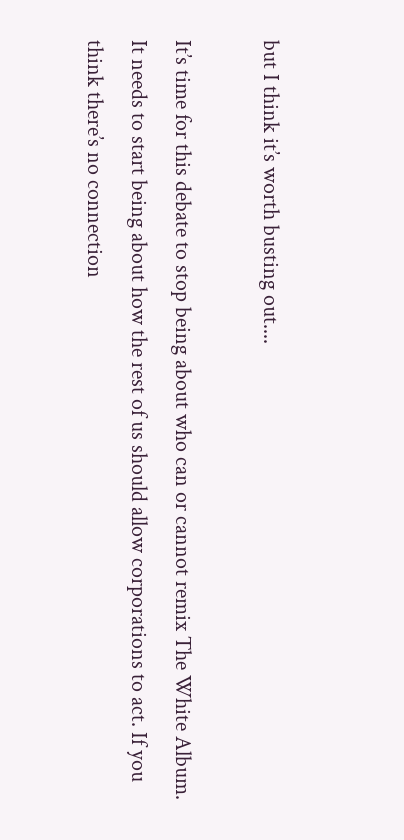but I think it’s worth busting out....

It’s time for this debate to stop being about who can or cannot remix The White Album. It needs to start being about how the rest of us should allow corporations to act. If you think there’s no connection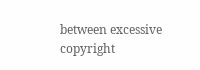between excessive copyright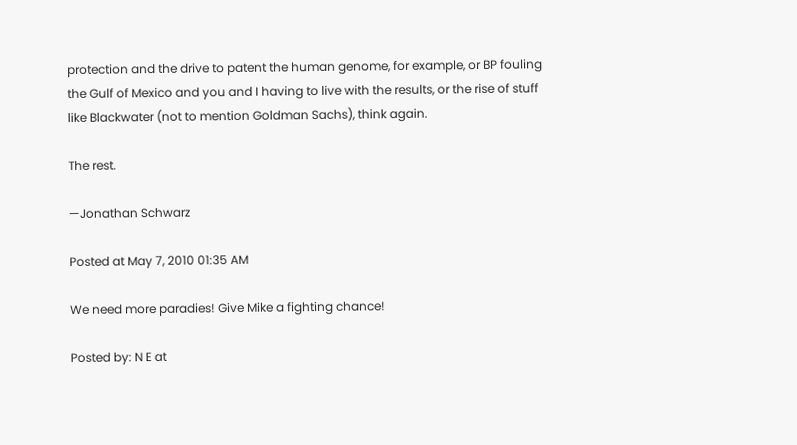protection and the drive to patent the human genome, for example, or BP fouling the Gulf of Mexico and you and I having to live with the results, or the rise of stuff like Blackwater (not to mention Goldman Sachs), think again.

The rest.

—Jonathan Schwarz

Posted at May 7, 2010 01:35 AM

We need more paradies! Give Mike a fighting chance!

Posted by: N E at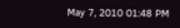May 7, 2010 01:48 PM